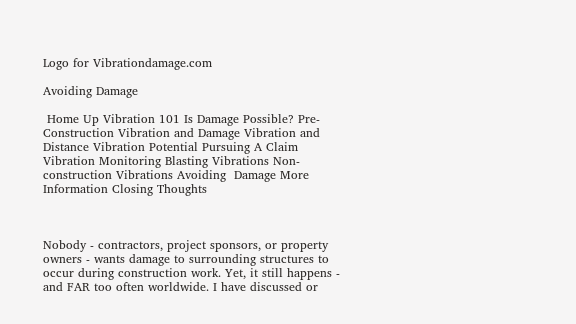Logo for Vibrationdamage.com

Avoiding Damage

 Home Up Vibration 101 Is Damage Possible? Pre-Construction Vibration and Damage Vibration and Distance Vibration Potential Pursuing A Claim Vibration Monitoring Blasting Vibrations Non-construction Vibrations Avoiding  Damage More Information Closing Thoughts



Nobody - contractors, project sponsors, or property owners - wants damage to surrounding structures to occur during construction work. Yet, it still happens - and FAR too often worldwide. I have discussed or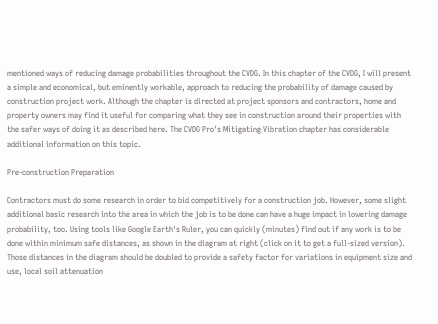mentioned ways of reducing damage probabilities throughout the CVDG. In this chapter of the CVDG, I will present a simple and economical, but eminently workable, approach to reducing the probability of damage caused by construction project work. Although the chapter is directed at project sponsors and contractors, home and property owners may find it useful for comparing what they see in construction around their properties with the safer ways of doing it as described here. The CVDG Pro's Mitigating Vibration chapter has considerable additional information on this topic.

Pre-construction Preparation

Contractors must do some research in order to bid competitively for a construction job. However, some slight additional basic research into the area in which the job is to be done can have a huge impact in lowering damage probability, too. Using tools like Google Earth's Ruler, you can quickly (minutes) find out if any work is to be done within minimum safe distances, as shown in the diagram at right (click on it to get a full-sized version). Those distances in the diagram should be doubled to provide a safety factor for variations in equipment size and use, local soil attenuation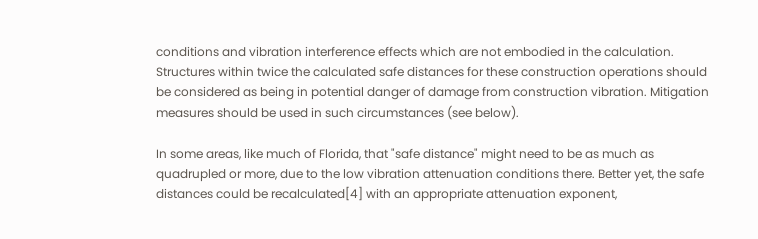conditions and vibration interference effects which are not embodied in the calculation. Structures within twice the calculated safe distances for these construction operations should be considered as being in potential danger of damage from construction vibration. Mitigation measures should be used in such circumstances (see below).

In some areas, like much of Florida, that "safe distance" might need to be as much as quadrupled or more, due to the low vibration attenuation conditions there. Better yet, the safe distances could be recalculated[4] with an appropriate attenuation exponent,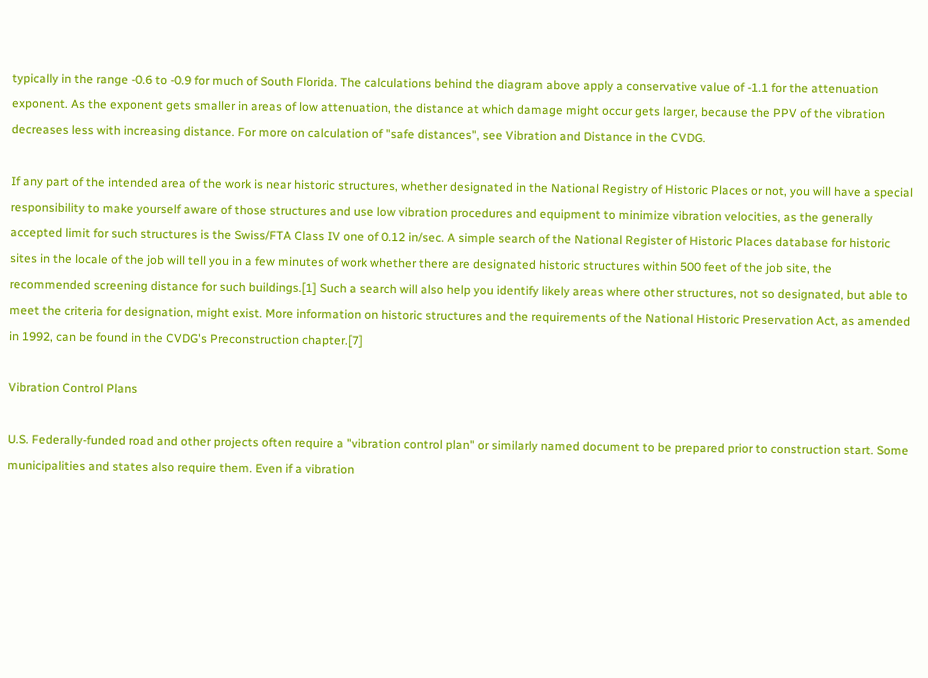typically in the range -0.6 to -0.9 for much of South Florida. The calculations behind the diagram above apply a conservative value of -1.1 for the attenuation exponent. As the exponent gets smaller in areas of low attenuation, the distance at which damage might occur gets larger, because the PPV of the vibration decreases less with increasing distance. For more on calculation of "safe distances", see Vibration and Distance in the CVDG.

If any part of the intended area of the work is near historic structures, whether designated in the National Registry of Historic Places or not, you will have a special responsibility to make yourself aware of those structures and use low vibration procedures and equipment to minimize vibration velocities, as the generally accepted limit for such structures is the Swiss/FTA Class IV one of 0.12 in/sec. A simple search of the National Register of Historic Places database for historic sites in the locale of the job will tell you in a few minutes of work whether there are designated historic structures within 500 feet of the job site, the recommended screening distance for such buildings.[1] Such a search will also help you identify likely areas where other structures, not so designated, but able to meet the criteria for designation, might exist. More information on historic structures and the requirements of the National Historic Preservation Act, as amended in 1992, can be found in the CVDG's Preconstruction chapter.[7]

Vibration Control Plans

U.S. Federally-funded road and other projects often require a "vibration control plan" or similarly named document to be prepared prior to construction start. Some municipalities and states also require them. Even if a vibration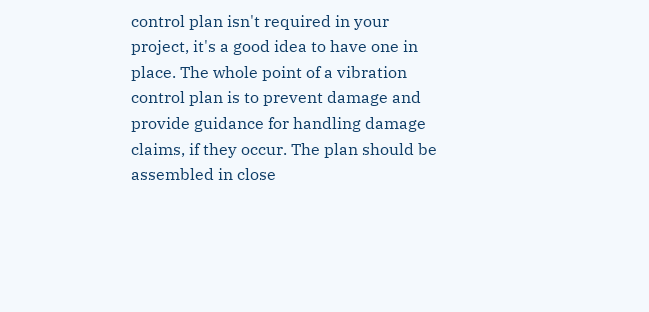control plan isn't required in your project, it's a good idea to have one in place. The whole point of a vibration control plan is to prevent damage and provide guidance for handling damage claims, if they occur. The plan should be assembled in close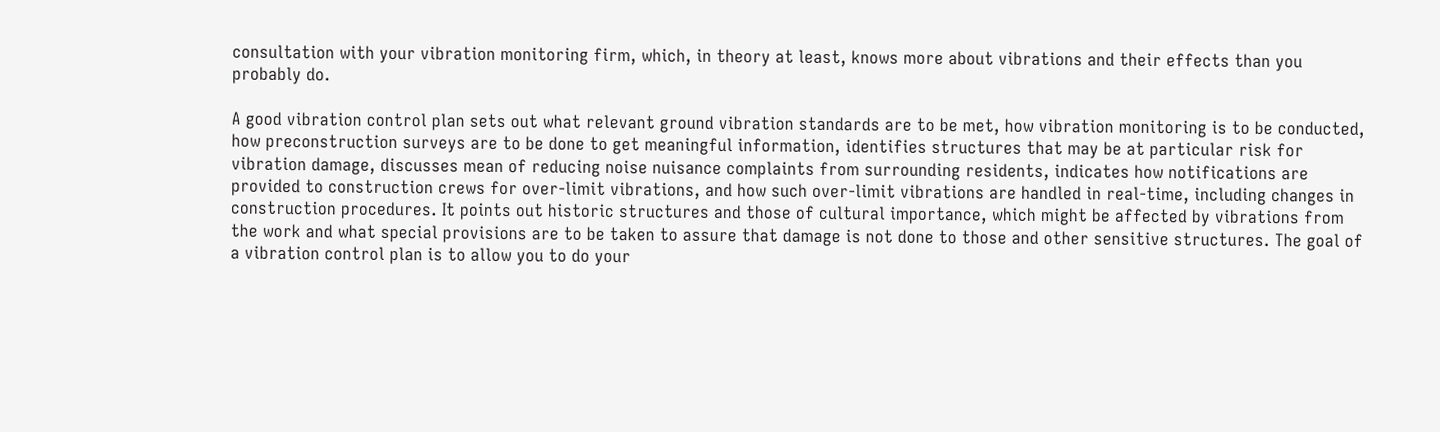consultation with your vibration monitoring firm, which, in theory at least, knows more about vibrations and their effects than you probably do.

A good vibration control plan sets out what relevant ground vibration standards are to be met, how vibration monitoring is to be conducted, how preconstruction surveys are to be done to get meaningful information, identifies structures that may be at particular risk for vibration damage, discusses mean of reducing noise nuisance complaints from surrounding residents, indicates how notifications are provided to construction crews for over-limit vibrations, and how such over-limit vibrations are handled in real-time, including changes in construction procedures. It points out historic structures and those of cultural importance, which might be affected by vibrations from the work and what special provisions are to be taken to assure that damage is not done to those and other sensitive structures. The goal of a vibration control plan is to allow you to do your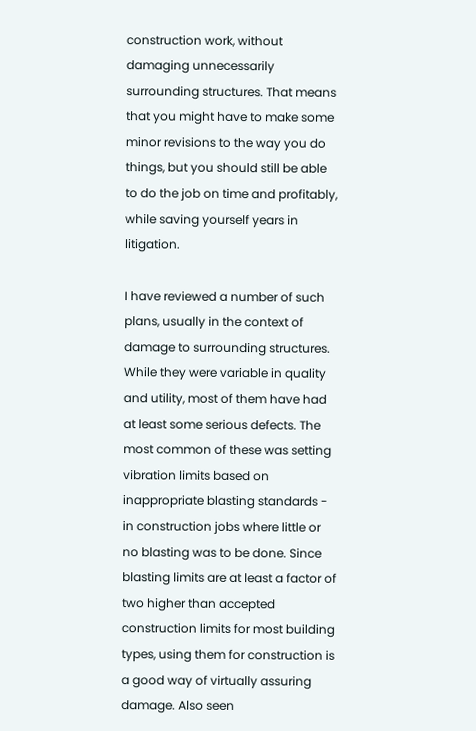construction work, without damaging unnecessarily surrounding structures. That means that you might have to make some minor revisions to the way you do things, but you should still be able to do the job on time and profitably, while saving yourself years in litigation.

I have reviewed a number of such plans, usually in the context of damage to surrounding structures. While they were variable in quality and utility, most of them have had at least some serious defects. The most common of these was setting vibration limits based on inappropriate blasting standards - in construction jobs where little or no blasting was to be done. Since blasting limits are at least a factor of two higher than accepted construction limits for most building types, using them for construction is a good way of virtually assuring damage. Also seen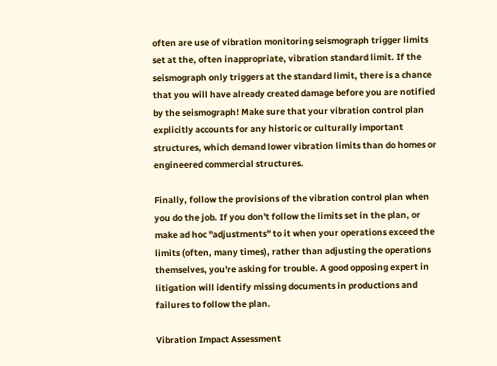often are use of vibration monitoring seismograph trigger limits set at the, often inappropriate, vibration standard limit. If the seismograph only triggers at the standard limit, there is a chance that you will have already created damage before you are notified by the seismograph! Make sure that your vibration control plan explicitly accounts for any historic or culturally important structures, which demand lower vibration limits than do homes or engineered commercial structures.

Finally, follow the provisions of the vibration control plan when you do the job. If you don't follow the limits set in the plan, or make ad hoc "adjustments" to it when your operations exceed the limits (often, many times), rather than adjusting the operations themselves, you're asking for trouble. A good opposing expert in litigation will identify missing documents in productions and failures to follow the plan.

Vibration Impact Assessment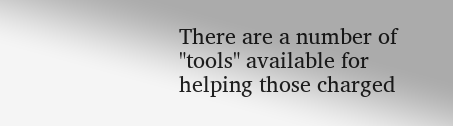There are a number of "tools" available for helping those charged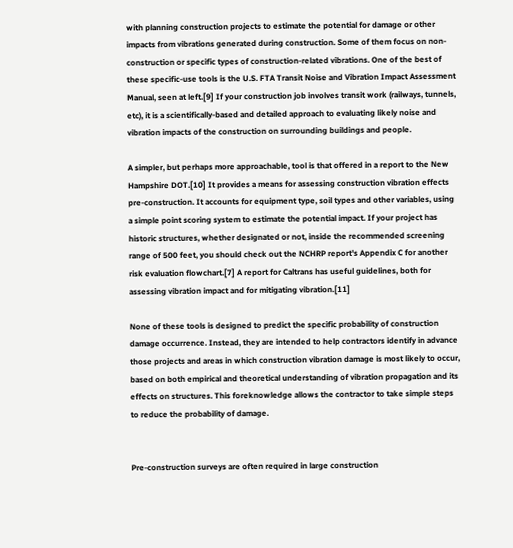with planning construction projects to estimate the potential for damage or other impacts from vibrations generated during construction. Some of them focus on non-construction or specific types of construction-related vibrations. One of the best of these specific-use tools is the U.S. FTA Transit Noise and Vibration Impact Assessment Manual, seen at left.[9] If your construction job involves transit work (railways, tunnels, etc), it is a scientifically-based and detailed approach to evaluating likely noise and vibration impacts of the construction on surrounding buildings and people.

A simpler, but perhaps more approachable, tool is that offered in a report to the New Hampshire DOT.[10] It provides a means for assessing construction vibration effects pre-construction. It accounts for equipment type, soil types and other variables, using a simple point scoring system to estimate the potential impact. If your project has historic structures, whether designated or not, inside the recommended screening range of 500 feet, you should check out the NCHRP report's Appendix C for another risk evaluation flowchart.[7] A report for Caltrans has useful guidelines, both for assessing vibration impact and for mitigating vibration.[11]

None of these tools is designed to predict the specific probability of construction damage occurrence. Instead, they are intended to help contractors identify in advance those projects and areas in which construction vibration damage is most likely to occur, based on both empirical and theoretical understanding of vibration propagation and its effects on structures. This foreknowledge allows the contractor to take simple steps to reduce the probability of damage.


Pre-construction surveys are often required in large construction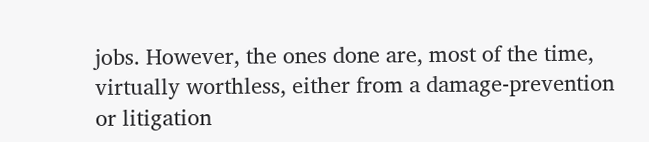jobs. However, the ones done are, most of the time, virtually worthless, either from a damage-prevention or litigation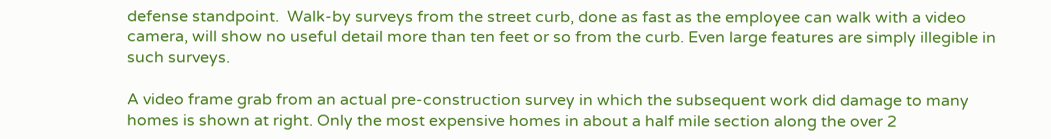defense standpoint.  Walk-by surveys from the street curb, done as fast as the employee can walk with a video camera, will show no useful detail more than ten feet or so from the curb. Even large features are simply illegible in such surveys.

A video frame grab from an actual pre-construction survey in which the subsequent work did damage to many homes is shown at right. Only the most expensive homes in about a half mile section along the over 2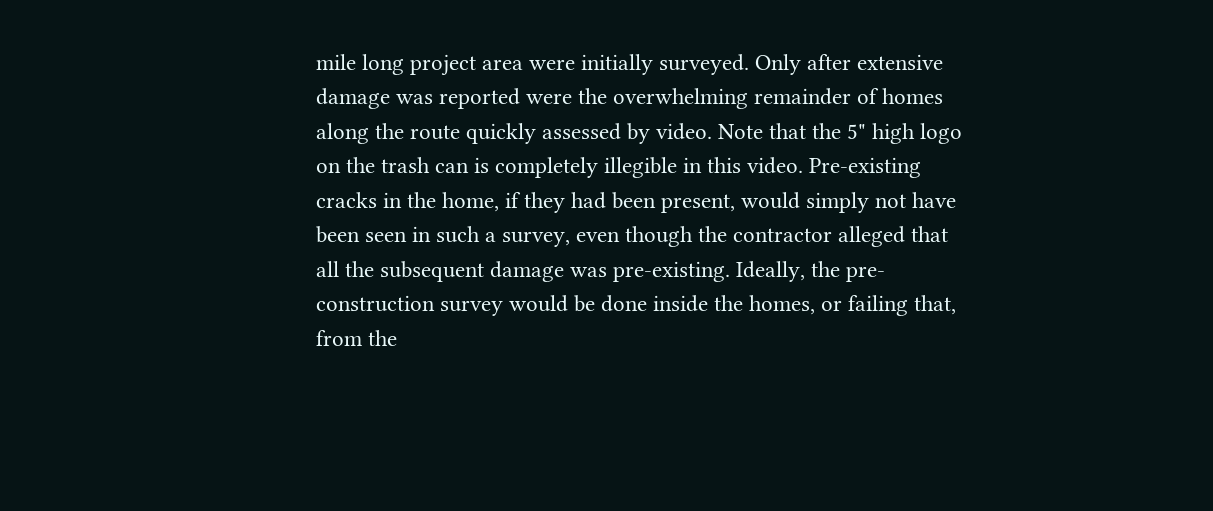mile long project area were initially surveyed. Only after extensive damage was reported were the overwhelming remainder of homes along the route quickly assessed by video. Note that the 5" high logo on the trash can is completely illegible in this video. Pre-existing cracks in the home, if they had been present, would simply not have been seen in such a survey, even though the contractor alleged that all the subsequent damage was pre-existing. Ideally, the pre-construction survey would be done inside the homes, or failing that, from the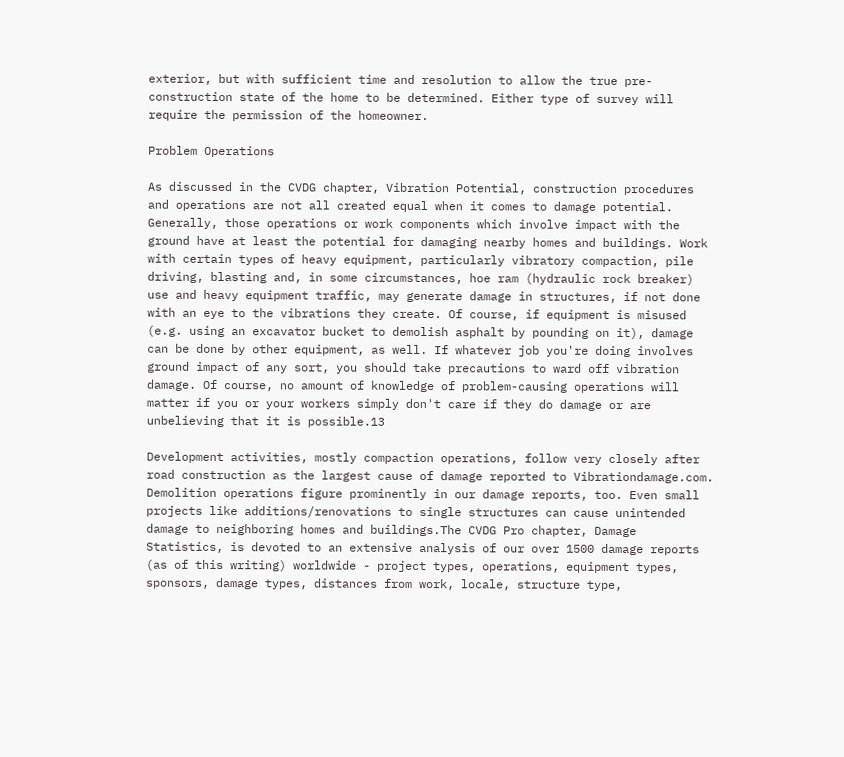exterior, but with sufficient time and resolution to allow the true pre-construction state of the home to be determined. Either type of survey will require the permission of the homeowner.

Problem Operations

As discussed in the CVDG chapter, Vibration Potential, construction procedures and operations are not all created equal when it comes to damage potential. Generally, those operations or work components which involve impact with the ground have at least the potential for damaging nearby homes and buildings. Work with certain types of heavy equipment, particularly vibratory compaction, pile driving, blasting and, in some circumstances, hoe ram (hydraulic rock breaker) use and heavy equipment traffic, may generate damage in structures, if not done with an eye to the vibrations they create. Of course, if equipment is misused (e.g. using an excavator bucket to demolish asphalt by pounding on it), damage can be done by other equipment, as well. If whatever job you're doing involves ground impact of any sort, you should take precautions to ward off vibration damage. Of course, no amount of knowledge of problem-causing operations will matter if you or your workers simply don't care if they do damage or are unbelieving that it is possible.13

Development activities, mostly compaction operations, follow very closely after road construction as the largest cause of damage reported to Vibrationdamage.com. Demolition operations figure prominently in our damage reports, too. Even small projects like additions/renovations to single structures can cause unintended damage to neighboring homes and buildings.The CVDG Pro chapter, Damage Statistics, is devoted to an extensive analysis of our over 1500 damage reports (as of this writing) worldwide - project types, operations, equipment types, sponsors, damage types, distances from work, locale, structure type,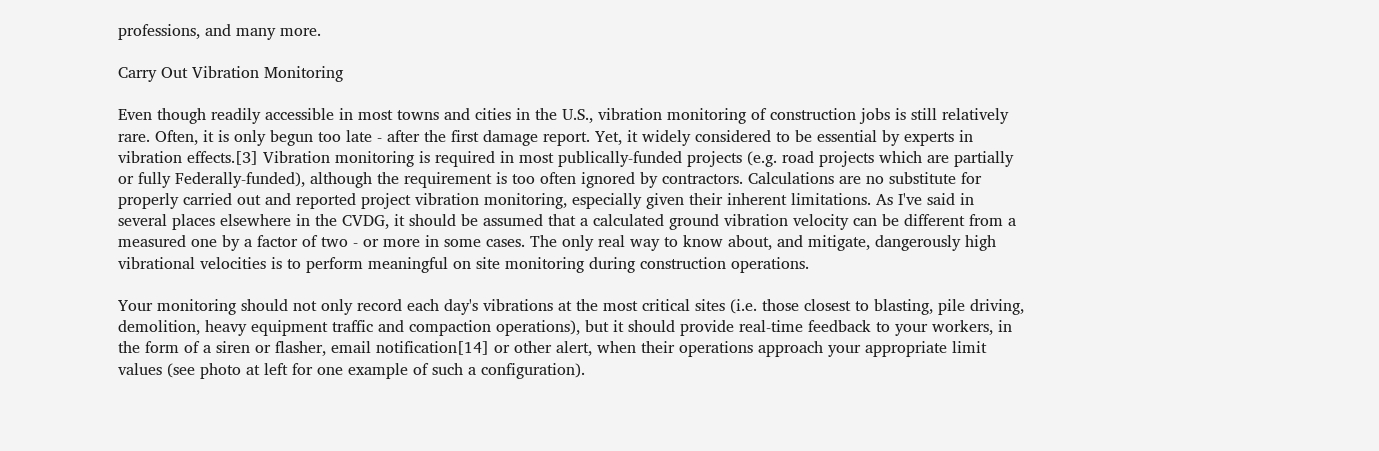professions, and many more.

Carry Out Vibration Monitoring

Even though readily accessible in most towns and cities in the U.S., vibration monitoring of construction jobs is still relatively rare. Often, it is only begun too late - after the first damage report. Yet, it widely considered to be essential by experts in vibration effects.[3] Vibration monitoring is required in most publically-funded projects (e.g. road projects which are partially or fully Federally-funded), although the requirement is too often ignored by contractors. Calculations are no substitute for properly carried out and reported project vibration monitoring, especially given their inherent limitations. As I've said in several places elsewhere in the CVDG, it should be assumed that a calculated ground vibration velocity can be different from a measured one by a factor of two - or more in some cases. The only real way to know about, and mitigate, dangerously high vibrational velocities is to perform meaningful on site monitoring during construction operations.

Your monitoring should not only record each day's vibrations at the most critical sites (i.e. those closest to blasting, pile driving, demolition, heavy equipment traffic and compaction operations), but it should provide real-time feedback to your workers, in the form of a siren or flasher, email notification[14] or other alert, when their operations approach your appropriate limit values (see photo at left for one example of such a configuration).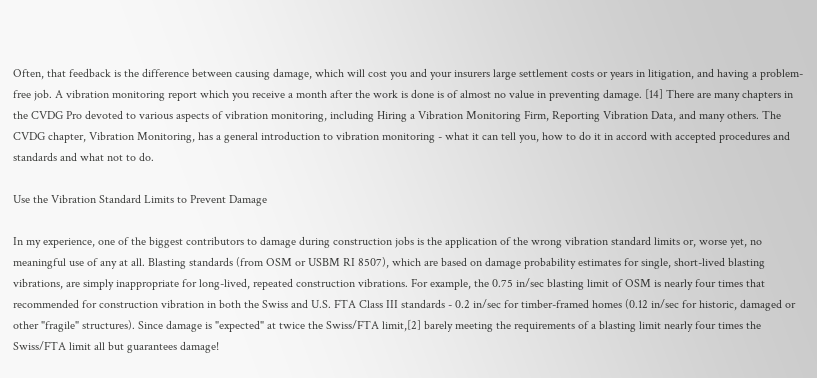Often, that feedback is the difference between causing damage, which will cost you and your insurers large settlement costs or years in litigation, and having a problem-free job. A vibration monitoring report which you receive a month after the work is done is of almost no value in preventing damage. [14] There are many chapters in the CVDG Pro devoted to various aspects of vibration monitoring, including Hiring a Vibration Monitoring Firm, Reporting Vibration Data, and many others. The CVDG chapter, Vibration Monitoring, has a general introduction to vibration monitoring - what it can tell you, how to do it in accord with accepted procedures and standards and what not to do.

Use the Vibration Standard Limits to Prevent Damage

In my experience, one of the biggest contributors to damage during construction jobs is the application of the wrong vibration standard limits or, worse yet, no meaningful use of any at all. Blasting standards (from OSM or USBM RI 8507), which are based on damage probability estimates for single, short-lived blasting vibrations, are simply inappropriate for long-lived, repeated construction vibrations. For example, the 0.75 in/sec blasting limit of OSM is nearly four times that recommended for construction vibration in both the Swiss and U.S. FTA Class III standards - 0.2 in/sec for timber-framed homes (0.12 in/sec for historic, damaged or other "fragile" structures). Since damage is "expected" at twice the Swiss/FTA limit,[2] barely meeting the requirements of a blasting limit nearly four times the Swiss/FTA limit all but guarantees damage!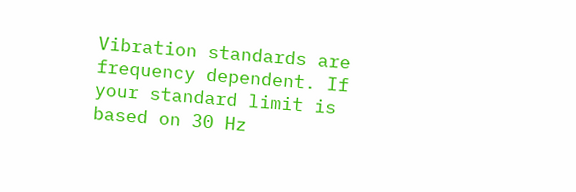Vibration standards are frequency dependent. If your standard limit is based on 30 Hz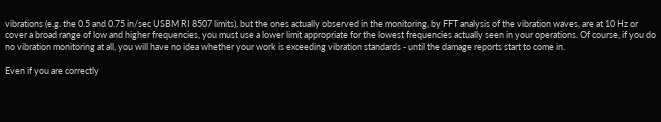vibrations (e.g. the 0.5 and 0.75 in/sec USBM RI 8507 limits), but the ones actually observed in the monitoring, by FFT analysis of the vibration waves, are at 10 Hz or cover a broad range of low and higher frequencies, you must use a lower limit appropriate for the lowest frequencies actually seen in your operations. Of course, if you do no vibration monitoring at all, you will have no idea whether your work is exceeding vibration standards - until the damage reports start to come in.

Even if you are correctly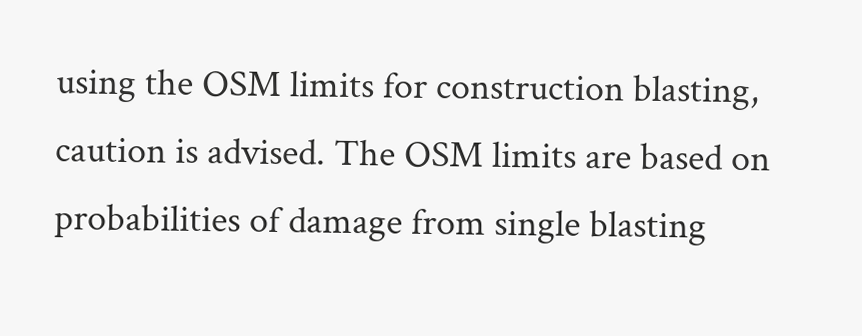using the OSM limits for construction blasting, caution is advised. The OSM limits are based on probabilities of damage from single blasting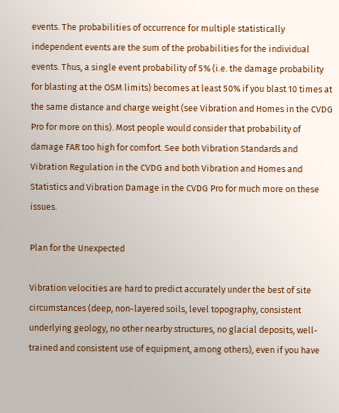events. The probabilities of occurrence for multiple statistically independent events are the sum of the probabilities for the individual events. Thus, a single event probability of 5% (i.e. the damage probability for blasting at the OSM limits) becomes at least 50% if you blast 10 times at the same distance and charge weight (see Vibration and Homes in the CVDG Pro for more on this). Most people would consider that probability of damage FAR too high for comfort. See both Vibration Standards and Vibration Regulation in the CVDG and both Vibration and Homes and Statistics and Vibration Damage in the CVDG Pro for much more on these issues.

Plan for the Unexpected

Vibration velocities are hard to predict accurately under the best of site circumstances (deep, non-layered soils, level topography, consistent underlying geology, no other nearby structures, no glacial deposits, well-trained and consistent use of equipment, among others), even if you have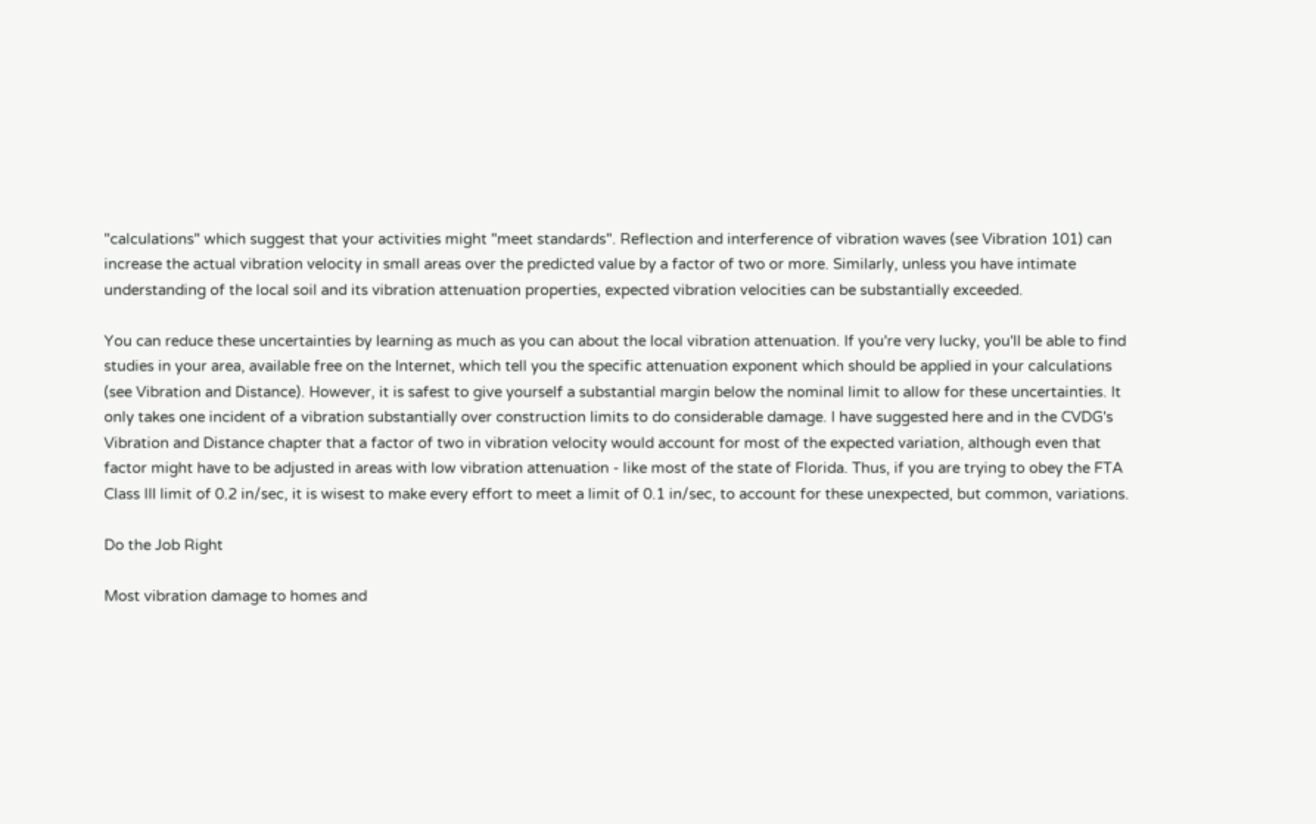"calculations" which suggest that your activities might "meet standards". Reflection and interference of vibration waves (see Vibration 101) can increase the actual vibration velocity in small areas over the predicted value by a factor of two or more. Similarly, unless you have intimate understanding of the local soil and its vibration attenuation properties, expected vibration velocities can be substantially exceeded.

You can reduce these uncertainties by learning as much as you can about the local vibration attenuation. If you're very lucky, you'll be able to find studies in your area, available free on the Internet, which tell you the specific attenuation exponent which should be applied in your calculations (see Vibration and Distance). However, it is safest to give yourself a substantial margin below the nominal limit to allow for these uncertainties. It only takes one incident of a vibration substantially over construction limits to do considerable damage. I have suggested here and in the CVDG's Vibration and Distance chapter that a factor of two in vibration velocity would account for most of the expected variation, although even that factor might have to be adjusted in areas with low vibration attenuation - like most of the state of Florida. Thus, if you are trying to obey the FTA Class III limit of 0.2 in/sec, it is wisest to make every effort to meet a limit of 0.1 in/sec, to account for these unexpected, but common, variations.

Do the Job Right

Most vibration damage to homes and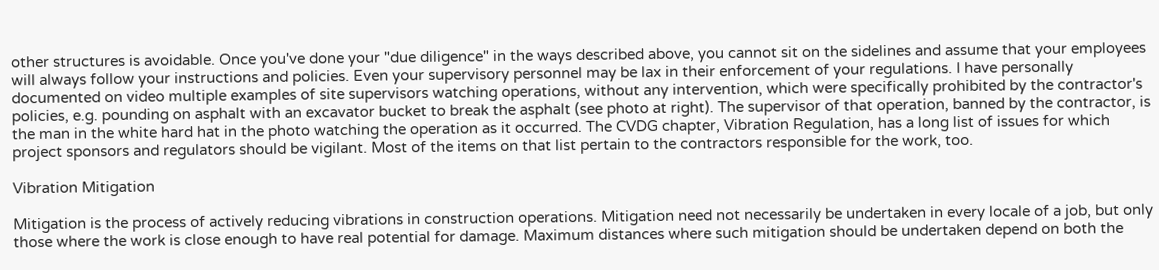other structures is avoidable. Once you've done your "due diligence" in the ways described above, you cannot sit on the sidelines and assume that your employees will always follow your instructions and policies. Even your supervisory personnel may be lax in their enforcement of your regulations. I have personally documented on video multiple examples of site supervisors watching operations, without any intervention, which were specifically prohibited by the contractor's policies, e.g. pounding on asphalt with an excavator bucket to break the asphalt (see photo at right). The supervisor of that operation, banned by the contractor, is the man in the white hard hat in the photo watching the operation as it occurred. The CVDG chapter, Vibration Regulation, has a long list of issues for which project sponsors and regulators should be vigilant. Most of the items on that list pertain to the contractors responsible for the work, too.

Vibration Mitigation

Mitigation is the process of actively reducing vibrations in construction operations. Mitigation need not necessarily be undertaken in every locale of a job, but only those where the work is close enough to have real potential for damage. Maximum distances where such mitigation should be undertaken depend on both the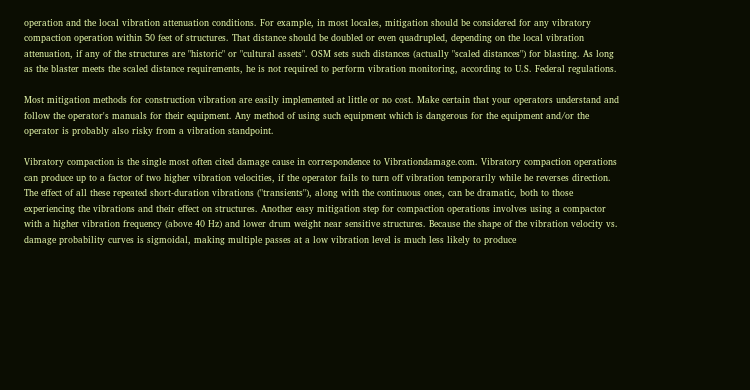operation and the local vibration attenuation conditions. For example, in most locales, mitigation should be considered for any vibratory compaction operation within 50 feet of structures. That distance should be doubled or even quadrupled, depending on the local vibration attenuation, if any of the structures are "historic" or "cultural assets". OSM sets such distances (actually "scaled distances") for blasting. As long as the blaster meets the scaled distance requirements, he is not required to perform vibration monitoring, according to U.S. Federal regulations.

Most mitigation methods for construction vibration are easily implemented at little or no cost. Make certain that your operators understand and follow the operator's manuals for their equipment. Any method of using such equipment which is dangerous for the equipment and/or the operator is probably also risky from a vibration standpoint.

Vibratory compaction is the single most often cited damage cause in correspondence to Vibrationdamage.com. Vibratory compaction operations can produce up to a factor of two higher vibration velocities, if the operator fails to turn off vibration temporarily while he reverses direction. The effect of all these repeated short-duration vibrations ("transients"), along with the continuous ones, can be dramatic, both to those experiencing the vibrations and their effect on structures. Another easy mitigation step for compaction operations involves using a compactor with a higher vibration frequency (above 40 Hz) and lower drum weight near sensitive structures. Because the shape of the vibration velocity vs. damage probability curves is sigmoidal, making multiple passes at a low vibration level is much less likely to produce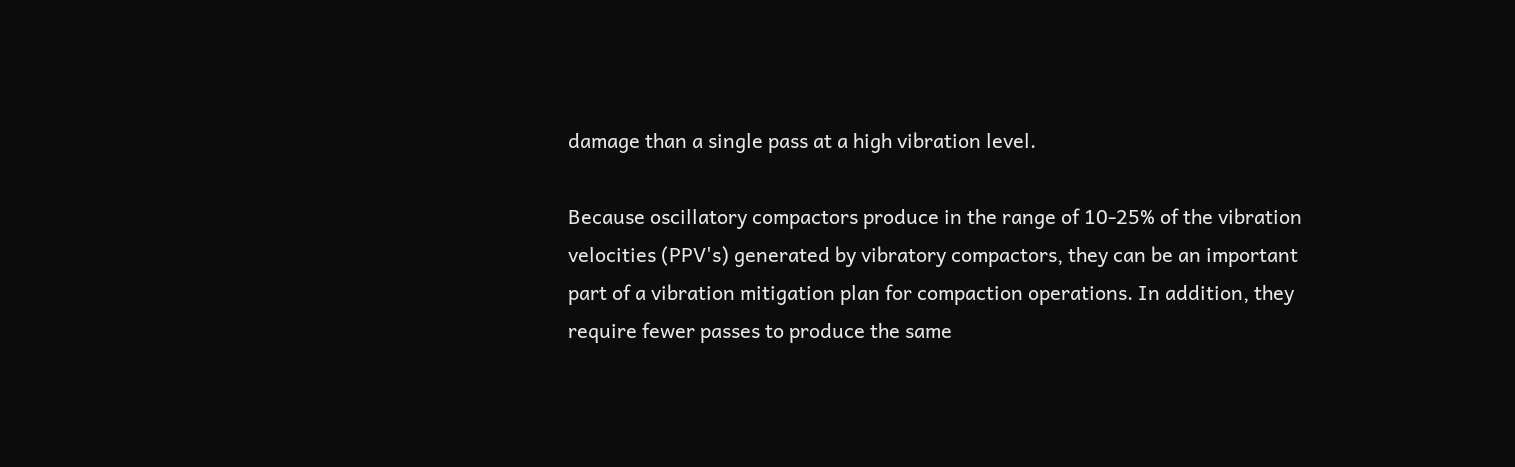damage than a single pass at a high vibration level.

Because oscillatory compactors produce in the range of 10-25% of the vibration velocities (PPV's) generated by vibratory compactors, they can be an important part of a vibration mitigation plan for compaction operations. In addition, they require fewer passes to produce the same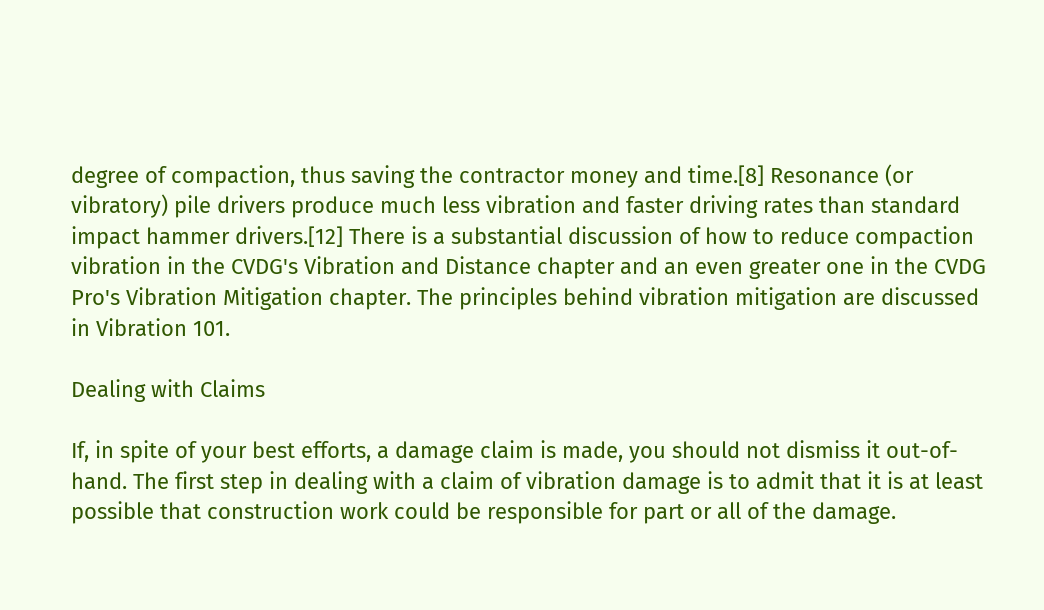degree of compaction, thus saving the contractor money and time.[8] Resonance (or vibratory) pile drivers produce much less vibration and faster driving rates than standard impact hammer drivers.[12] There is a substantial discussion of how to reduce compaction vibration in the CVDG's Vibration and Distance chapter and an even greater one in the CVDG Pro's Vibration Mitigation chapter. The principles behind vibration mitigation are discussed in Vibration 101.

Dealing with Claims

If, in spite of your best efforts, a damage claim is made, you should not dismiss it out-of-hand. The first step in dealing with a claim of vibration damage is to admit that it is at least possible that construction work could be responsible for part or all of the damage.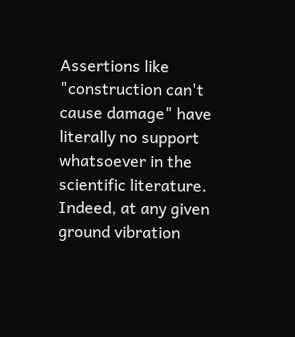Assertions like "construction can't cause damage" have literally no support whatsoever in the scientific literature. Indeed, at any given ground vibration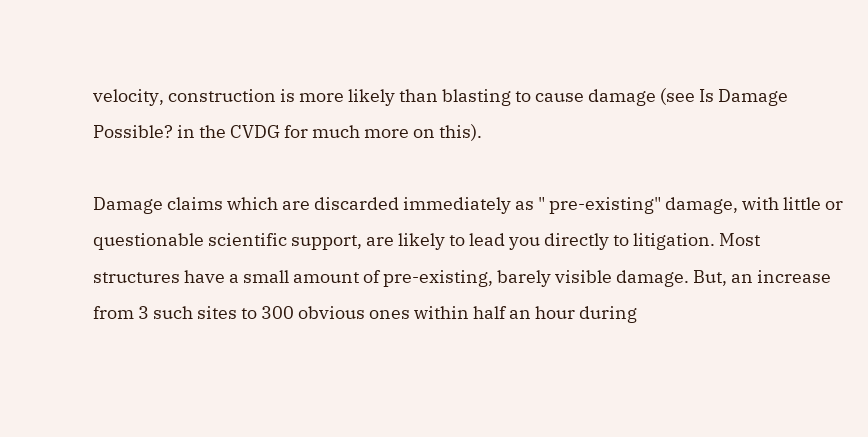velocity, construction is more likely than blasting to cause damage (see Is Damage Possible? in the CVDG for much more on this).

Damage claims which are discarded immediately as " pre-existing" damage, with little or questionable scientific support, are likely to lead you directly to litigation. Most structures have a small amount of pre-existing, barely visible damage. But, an increase from 3 such sites to 300 obvious ones within half an hour during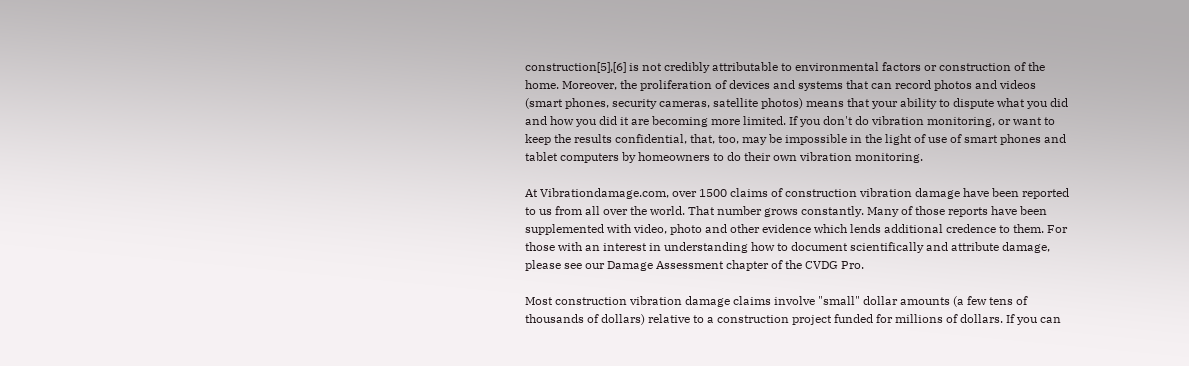construction[5],[6] is not credibly attributable to environmental factors or construction of the home. Moreover, the proliferation of devices and systems that can record photos and videos (smart phones, security cameras, satellite photos) means that your ability to dispute what you did and how you did it are becoming more limited. If you don't do vibration monitoring, or want to keep the results confidential, that, too, may be impossible in the light of use of smart phones and tablet computers by homeowners to do their own vibration monitoring.

At Vibrationdamage.com, over 1500 claims of construction vibration damage have been reported to us from all over the world. That number grows constantly. Many of those reports have been supplemented with video, photo and other evidence which lends additional credence to them. For those with an interest in understanding how to document scientifically and attribute damage, please see our Damage Assessment chapter of the CVDG Pro.

Most construction vibration damage claims involve "small" dollar amounts (a few tens of thousands of dollars) relative to a construction project funded for millions of dollars. If you can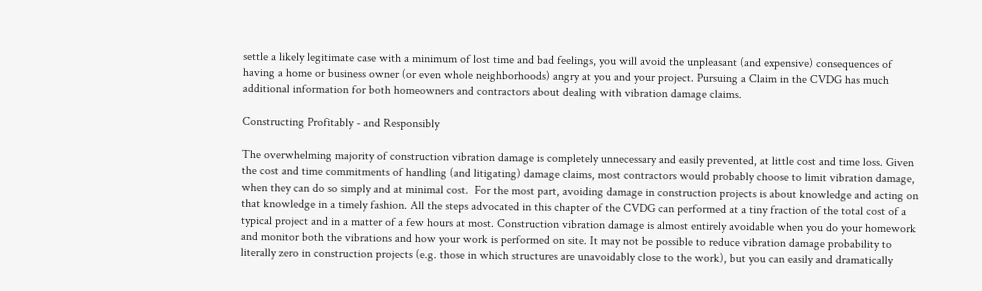settle a likely legitimate case with a minimum of lost time and bad feelings, you will avoid the unpleasant (and expensive) consequences of having a home or business owner (or even whole neighborhoods) angry at you and your project. Pursuing a Claim in the CVDG has much additional information for both homeowners and contractors about dealing with vibration damage claims.

Constructing Profitably - and Responsibly

The overwhelming majority of construction vibration damage is completely unnecessary and easily prevented, at little cost and time loss. Given the cost and time commitments of handling (and litigating) damage claims, most contractors would probably choose to limit vibration damage, when they can do so simply and at minimal cost.  For the most part, avoiding damage in construction projects is about knowledge and acting on that knowledge in a timely fashion. All the steps advocated in this chapter of the CVDG can performed at a tiny fraction of the total cost of a typical project and in a matter of a few hours at most. Construction vibration damage is almost entirely avoidable when you do your homework and monitor both the vibrations and how your work is performed on site. It may not be possible to reduce vibration damage probability to literally zero in construction projects (e.g. those in which structures are unavoidably close to the work), but you can easily and dramatically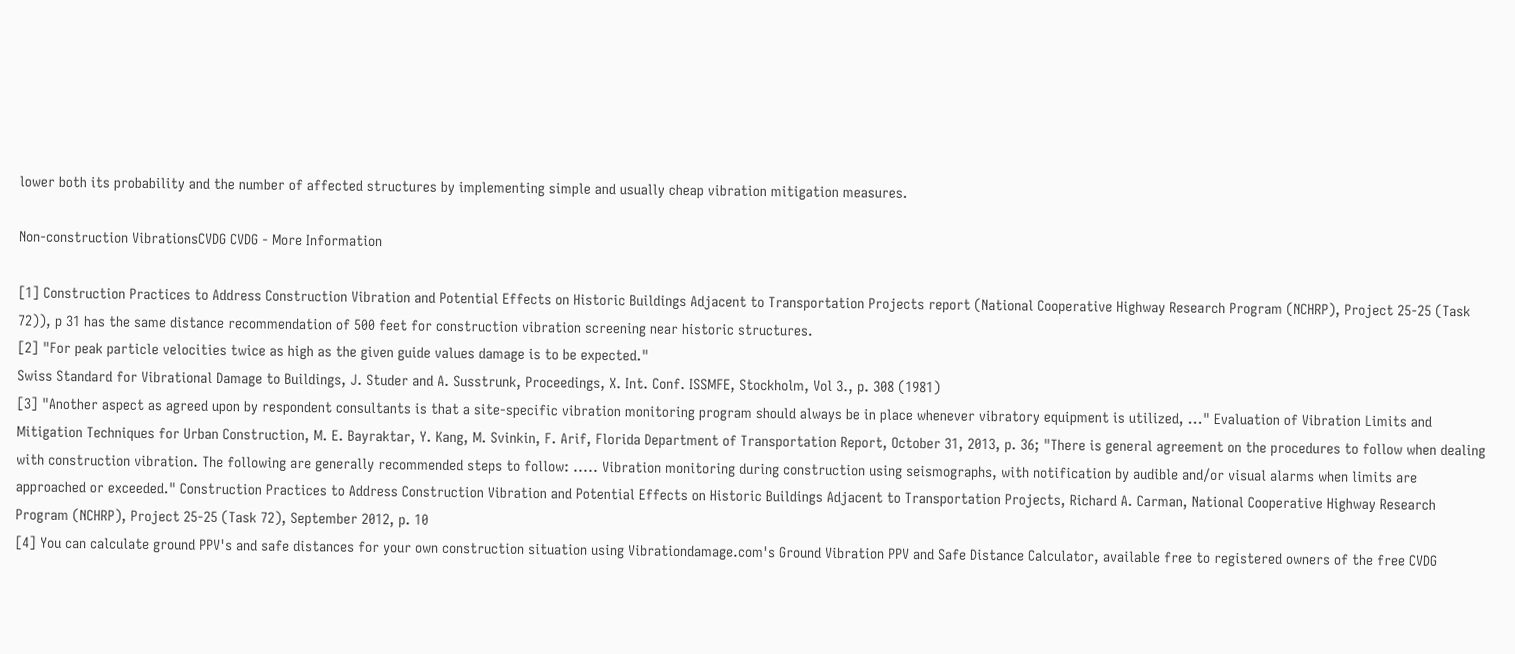lower both its probability and the number of affected structures by implementing simple and usually cheap vibration mitigation measures.

Non-construction VibrationsCVDG CVDG - More Information

[1] Construction Practices to Address Construction Vibration and Potential Effects on Historic Buildings Adjacent to Transportation Projects report (National Cooperative Highway Research Program (NCHRP), Project 25-25 (Task 72)), p 31 has the same distance recommendation of 500 feet for construction vibration screening near historic structures.
[2] "For peak particle velocities twice as high as the given guide values damage is to be expected."
Swiss Standard for Vibrational Damage to Buildings, J. Studer and A. Susstrunk, Proceedings, X. Int. Conf. ISSMFE, Stockholm, Vol 3., p. 308 (1981)
[3] "Another aspect as agreed upon by respondent consultants is that a site-specific vibration monitoring program should always be in place whenever vibratory equipment is utilized, ..." Evaluation of Vibration Limits and Mitigation Techniques for Urban Construction, M. E. Bayraktar, Y. Kang, M. Svinkin, F. Arif, Florida Department of Transportation Report, October 31, 2013, p. 36; "There is general agreement on the procedures to follow when dealing with construction vibration. The following are generally recommended steps to follow: ..... Vibration monitoring during construction using seismographs, with notification by audible and/or visual alarms when limits are approached or exceeded." Construction Practices to Address Construction Vibration and Potential Effects on Historic Buildings Adjacent to Transportation Projects, Richard A. Carman, National Cooperative Highway Research Program (NCHRP), Project 25-25 (Task 72), September 2012, p. 10
[4] You can calculate ground PPV's and safe distances for your own construction situation using Vibrationdamage.com's Ground Vibration PPV and Safe Distance Calculator, available free to registered owners of the free CVDG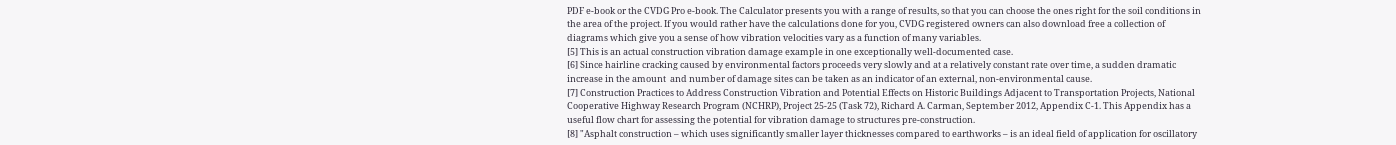PDF e-book or the CVDG Pro e-book. The Calculator presents you with a range of results, so that you can choose the ones right for the soil conditions in the area of the project. If you would rather have the calculations done for you, CVDG registered owners can also download free a collection of diagrams which give you a sense of how vibration velocities vary as a function of many variables.
[5] This is an actual construction vibration damage example in one exceptionally well-documented case.
[6] Since hairline cracking caused by environmental factors proceeds very slowly and at a relatively constant rate over time, a sudden dramatic increase in the amount  and number of damage sites can be taken as an indicator of an external, non-environmental cause.
[7] Construction Practices to Address Construction Vibration and Potential Effects on Historic Buildings Adjacent to Transportation Projects, National Cooperative Highway Research Program (NCHRP), Project 25-25 (Task 72), Richard A. Carman, September 2012, Appendix C-1. This Appendix has a useful flow chart for assessing the potential for vibration damage to structures pre-construction.
[8] "Asphalt construction – which uses significantly smaller layer thicknesses compared to earthworks – is an ideal field of application for oscillatory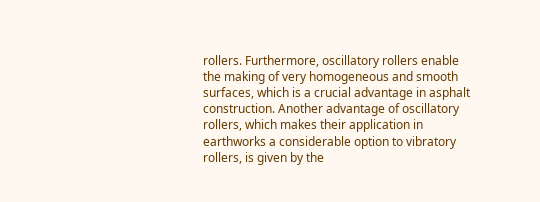rollers. Furthermore, oscillatory rollers enable the making of very homogeneous and smooth surfaces, which is a crucial advantage in asphalt construction. Another advantage of oscillatory rollers, which makes their application in earthworks a considerable option to vibratory rollers, is given by the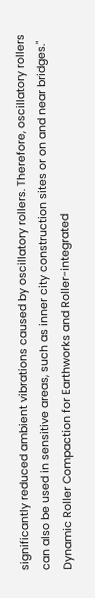significantly reduced ambient vibrations caused by oscillatory rollers. Therefore, oscillatory rollers can also be used in sensitive areas, such as inner city construction sites or on and near bridges." Dynamic Roller Compaction for Earthworks and Roller-integrated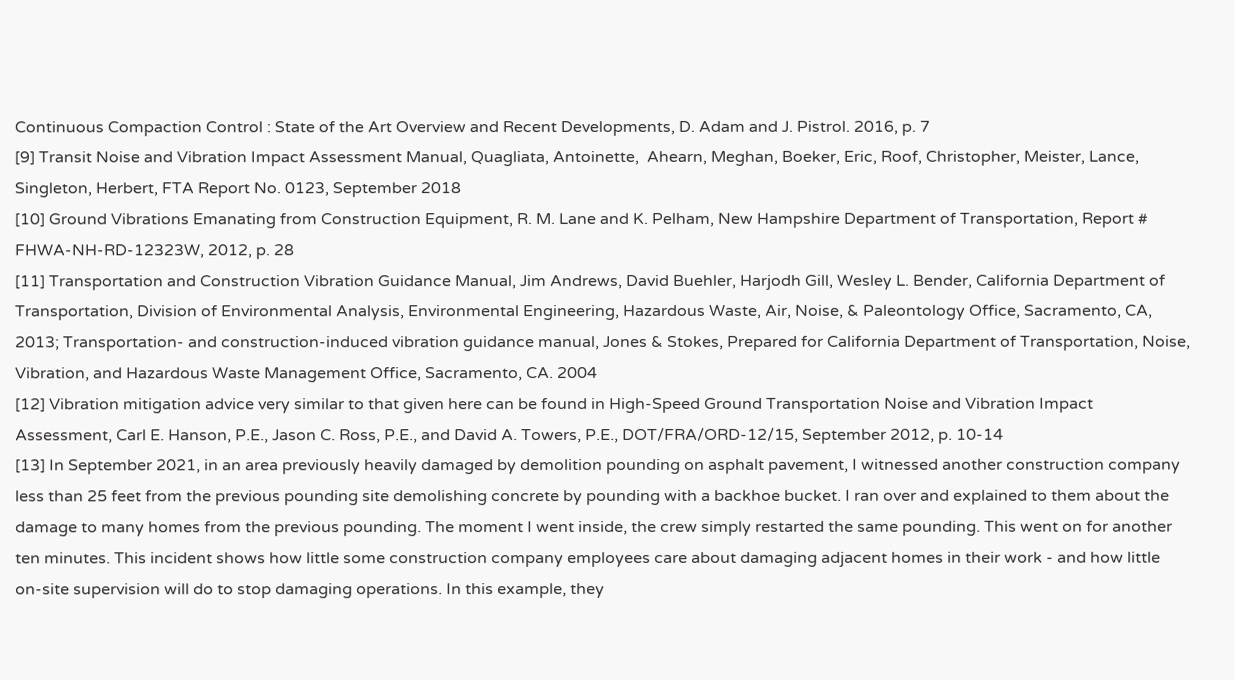Continuous Compaction Control : State of the Art Overview and Recent Developments, D. Adam and J. Pistrol. 2016, p. 7
[9] Transit Noise and Vibration Impact Assessment Manual, Quagliata, Antoinette,  Ahearn, Meghan, Boeker, Eric, Roof, Christopher, Meister, Lance, Singleton, Herbert, FTA Report No. 0123, September 2018
[10] Ground Vibrations Emanating from Construction Equipment, R. M. Lane and K. Pelham, New Hampshire Department of Transportation, Report # FHWA-NH-RD-12323W, 2012, p. 28
[11] Transportation and Construction Vibration Guidance Manual, Jim Andrews, David Buehler, Harjodh Gill, Wesley L. Bender, California Department of Transportation, Division of Environmental Analysis, Environmental Engineering, Hazardous Waste, Air, Noise, & Paleontology Office, Sacramento, CA, 2013; Transportation- and construction-induced vibration guidance manual, Jones & Stokes, Prepared for California Department of Transportation, Noise, Vibration, and Hazardous Waste Management Office, Sacramento, CA. 2004
[12] Vibration mitigation advice very similar to that given here can be found in High-Speed Ground Transportation Noise and Vibration Impact Assessment, Carl E. Hanson, P.E., Jason C. Ross, P.E., and David A. Towers, P.E., DOT/FRA/ORD-12/15, September 2012, p. 10-14
[13] In September 2021, in an area previously heavily damaged by demolition pounding on asphalt pavement, I witnessed another construction company less than 25 feet from the previous pounding site demolishing concrete by pounding with a backhoe bucket. I ran over and explained to them about the damage to many homes from the previous pounding. The moment I went inside, the crew simply restarted the same pounding. This went on for another ten minutes. This incident shows how little some construction company employees care about damaging adjacent homes in their work - and how little on-site supervision will do to stop damaging operations. In this example, they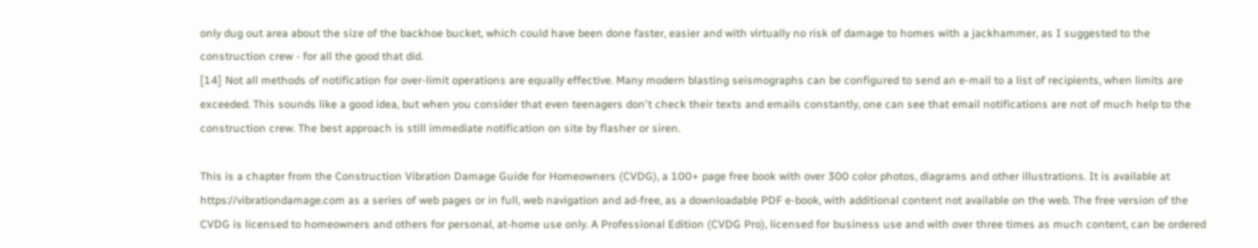only dug out area about the size of the backhoe bucket, which could have been done faster, easier and with virtually no risk of damage to homes with a jackhammer, as I suggested to the construction crew - for all the good that did.
[14] Not all methods of notification for over-limit operations are equally effective. Many modern blasting seismographs can be configured to send an e-mail to a list of recipients, when limits are exceeded. This sounds like a good idea, but when you consider that even teenagers don't check their texts and emails constantly, one can see that email notifications are not of much help to the construction crew. The best approach is still immediate notification on site by flasher or siren.

This is a chapter from the Construction Vibration Damage Guide for Homeowners (CVDG), a 100+ page free book with over 300 color photos, diagrams and other illustrations. It is available at https://vibrationdamage.com as a series of web pages or in full, web navigation and ad-free, as a downloadable PDF e-book, with additional content not available on the web. The free version of the CVDG is licensed to homeowners and others for personal, at-home use only. A Professional Edition (CVDG Pro), licensed for business use and with over three times as much content, can be ordered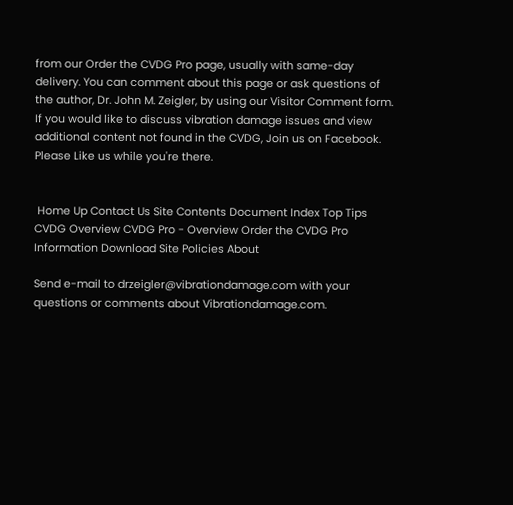from our Order the CVDG Pro page, usually with same-day delivery. You can comment about this page or ask questions of the author, Dr. John M. Zeigler, by using our Visitor Comment form. If you would like to discuss vibration damage issues and view additional content not found in the CVDG, Join us on Facebook. Please Like us while you're there.


 Home Up Contact Us Site Contents Document Index Top Tips CVDG Overview CVDG Pro - Overview Order the CVDG Pro Information Download Site Policies About

Send e-mail to drzeigler@vibrationdamage.com with your questions or comments about Vibrationdamage.com.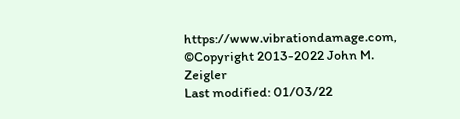https://www.vibrationdamage.com,  ©Copyright 2013-2022 John M. Zeigler
Last modified: 01/03/22